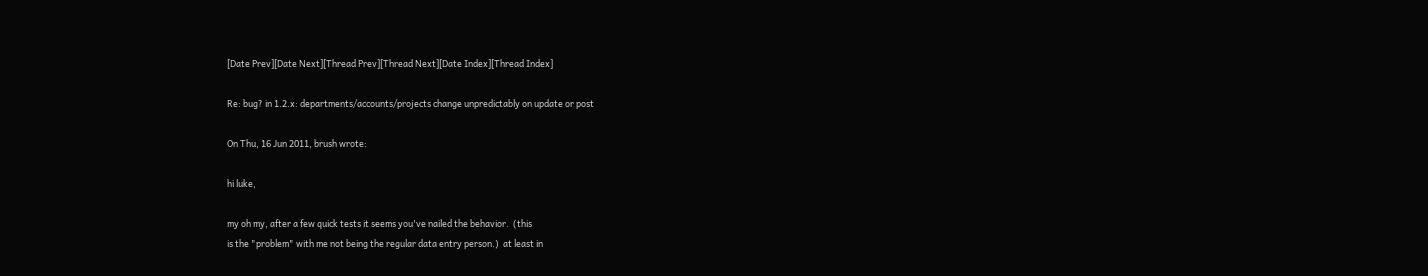[Date Prev][Date Next][Thread Prev][Thread Next][Date Index][Thread Index]

Re: bug? in 1.2.x: departments/accounts/projects change unpredictably on update or post

On Thu, 16 Jun 2011, brush wrote:

hi luke,

my oh my, after a few quick tests it seems you've nailed the behavior.  (this
is the "problem" with me not being the regular data entry person.)  at least in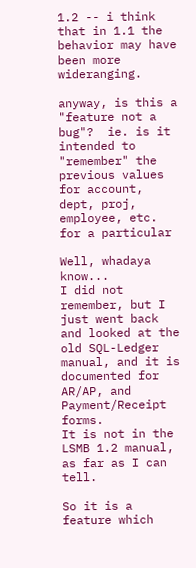1.2 -- i think that in 1.1 the behavior may have been more wideranging.

anyway, is this a "feature not a bug"?  ie. is it intended to "remember" the
previous values for account, dept, proj, employee, etc. for a particular

Well, whadaya know...
I did not remember, but I just went back and looked at the old SQL-Ledger manual, and it is documented for AR/AP, and Payment/Receipt forms.
It is not in the LSMB 1.2 manual, as far as I can tell.

So it is a feature which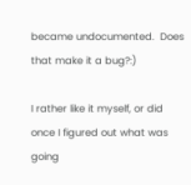became undocumented.  Does that make it a bug?:)

I rather like it myself, or did once I figured out what was going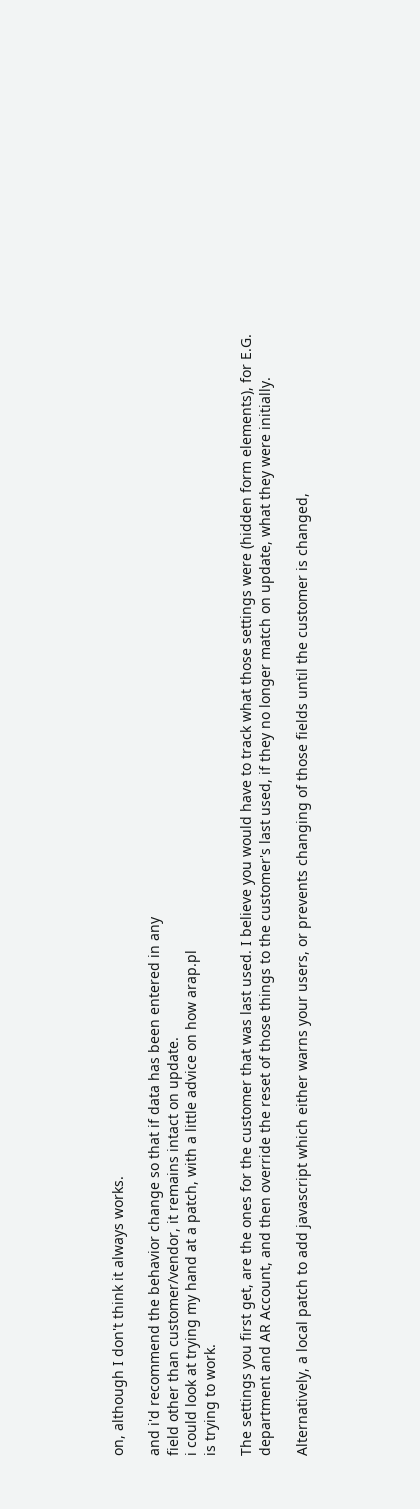on, although I don't think it always works.

and i'd recommend the behavior change so that if data has been entered in any
field other than customer/vendor, it remains intact on update.
i could look at trying my hand at a patch, with a little advice on how arap.pl
is trying to work.

The settings you first get, are the ones for the customer that was last used. I believe you would have to track what those settings were (hidden form elements), for E.G. department and AR Account, and then override the reset of those things to the customer's last used, if they no longer match on update, what they were initially.

Alternatively, a local patch to add javascript which either warns your users, or prevents changing of those fields until the customer is changed,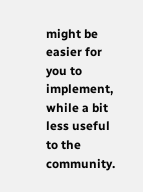might be easier for you to implement, while a bit less useful to the community.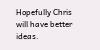Hopefully Chris will have better ideas.